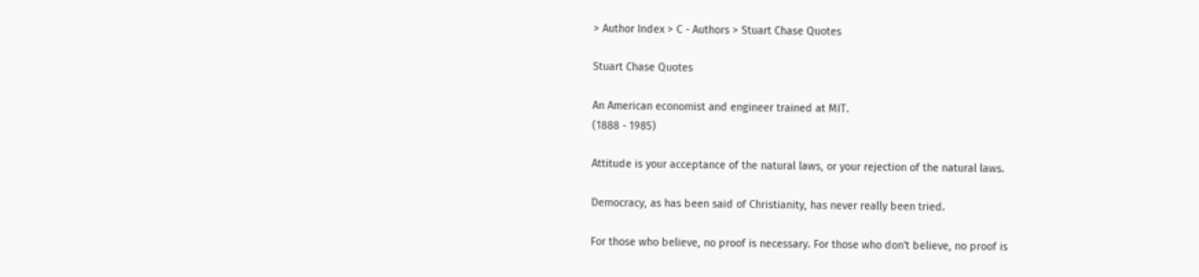> Author Index > C - Authors > Stuart Chase Quotes

Stuart Chase Quotes

An American economist and engineer trained at MIT.
(1888 - 1985)

Attitude is your acceptance of the natural laws, or your rejection of the natural laws.

Democracy, as has been said of Christianity, has never really been tried.

For those who believe, no proof is necessary. For those who don't believe, no proof is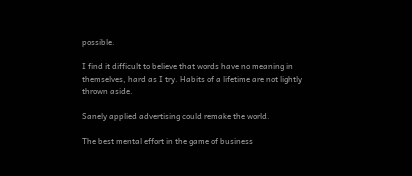possible.

I find it difficult to believe that words have no meaning in themselves, hard as I try. Habits of a lifetime are not lightly thrown aside.

Sanely applied advertising could remake the world.

The best mental effort in the game of business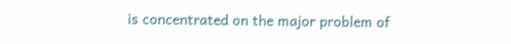is concentrated on the major problem of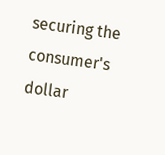securing the consumer's dollar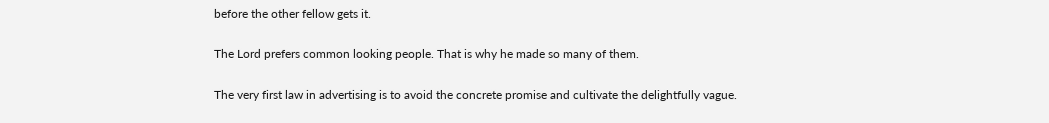before the other fellow gets it.

The Lord prefers common looking people. That is why he made so many of them.

The very first law in advertising is to avoid the concrete promise and cultivate the delightfully vague.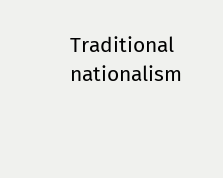Traditional nationalism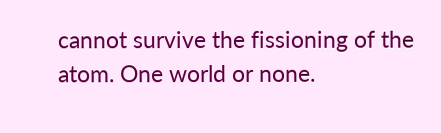cannot survive the fissioning of the atom. One world or none.